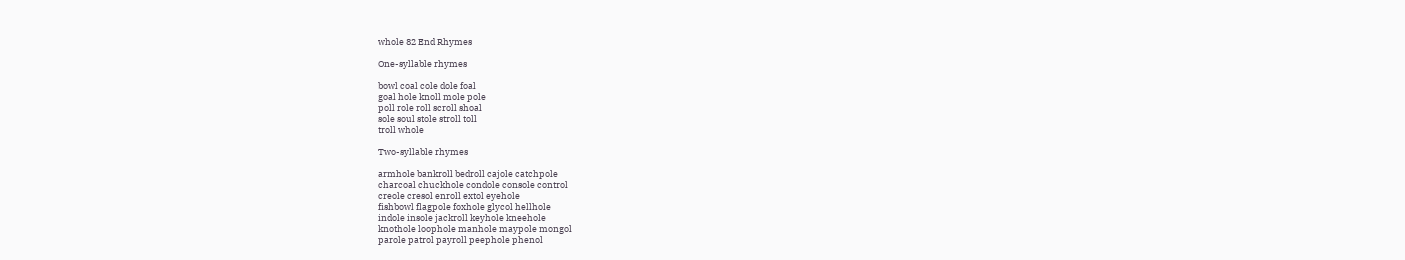whole 82 End Rhymes

One-syllable rhymes

bowl coal cole dole foal
goal hole knoll mole pole
poll role roll scroll shoal
sole soul stole stroll toll
troll whole

Two-syllable rhymes

armhole bankroll bedroll cajole catchpole
charcoal chuckhole condole console control
creole cresol enroll extol eyehole
fishbowl flagpole foxhole glycol hellhole
indole insole jackroll keyhole kneehole
knothole loophole manhole maypole mongol
parole patrol payroll peephole phenol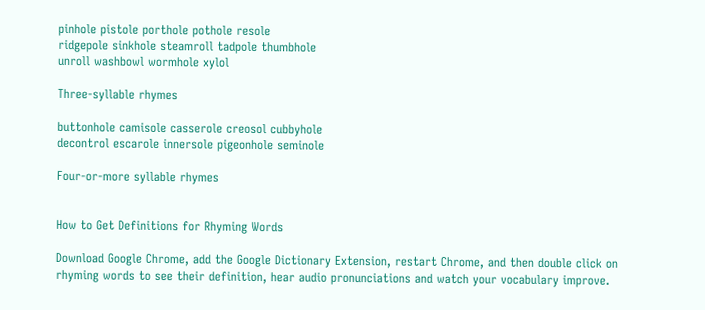pinhole pistole porthole pothole resole
ridgepole sinkhole steamroll tadpole thumbhole
unroll washbowl wormhole xylol

Three-syllable rhymes

buttonhole camisole casserole creosol cubbyhole
decontrol escarole innersole pigeonhole seminole

Four-or-more syllable rhymes


How to Get Definitions for Rhyming Words

Download Google Chrome, add the Google Dictionary Extension, restart Chrome, and then double click on rhyming words to see their definition, hear audio pronunciations and watch your vocabulary improve.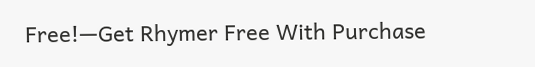Free!—Get Rhymer Free With Purchase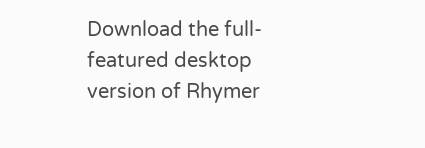Download the full-featured desktop version of Rhymer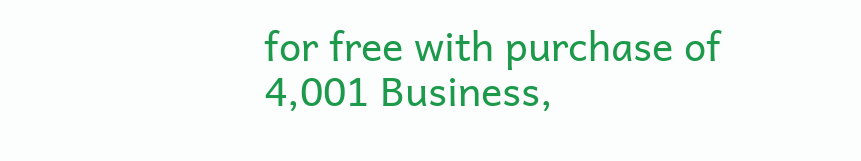for free with purchase of 4,001 Business,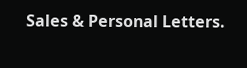Sales & Personal Letters.